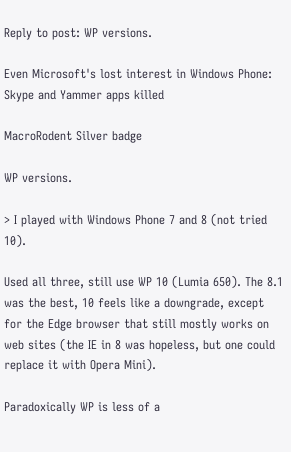Reply to post: WP versions.

Even Microsoft's lost interest in Windows Phone: Skype and Yammer apps killed

MacroRodent Silver badge

WP versions.

> I played with Windows Phone 7 and 8 (not tried 10).

Used all three, still use WP 10 (Lumia 650). The 8.1 was the best, 10 feels like a downgrade, except for the Edge browser that still mostly works on web sites (the IE in 8 was hopeless, but one could replace it with Opera Mini).

Paradoxically WP is less of a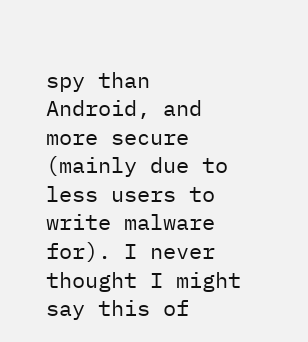spy than Android, and more secure (mainly due to less users to write malware for). I never thought I might say this of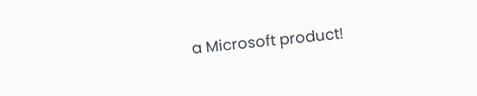a Microsoft product!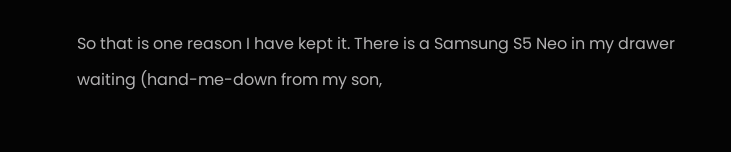So that is one reason I have kept it. There is a Samsung S5 Neo in my drawer waiting (hand-me-down from my son,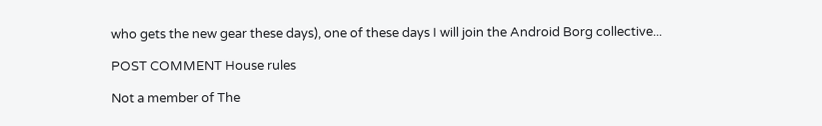who gets the new gear these days), one of these days I will join the Android Borg collective...

POST COMMENT House rules

Not a member of The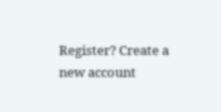Register? Create a new account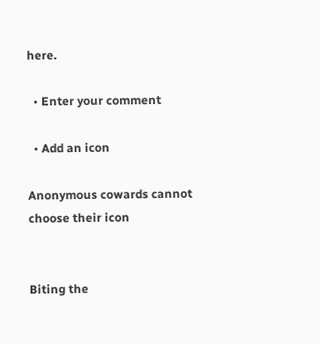here.

  • Enter your comment

  • Add an icon

Anonymous cowards cannot choose their icon


Biting the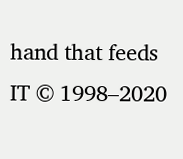hand that feeds IT © 1998–2020